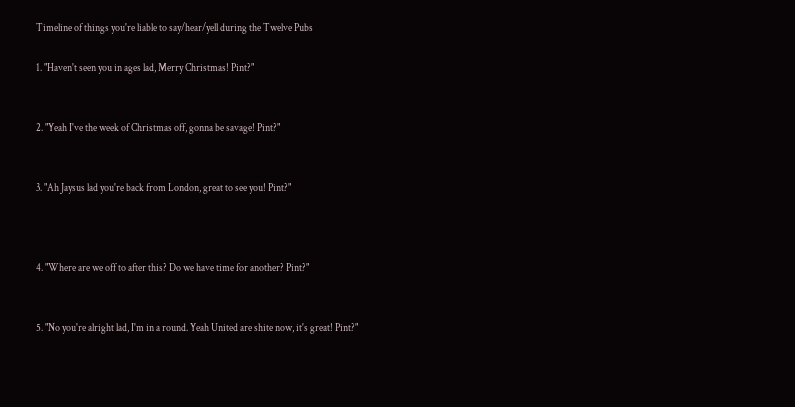Timeline of things you're liable to say/hear/yell during the Twelve Pubs

1. "Haven't seen you in ages lad, Merry Christmas! Pint?"


2. "Yeah I've the week of Christmas off, gonna be savage! Pint?"


3. "Ah Jaysus lad you're back from London, great to see you! Pint?"



4. "Where are we off to after this? Do we have time for another? Pint?"


5. "No you're alright lad, I'm in a round. Yeah United are shite now, it's great! Pint?"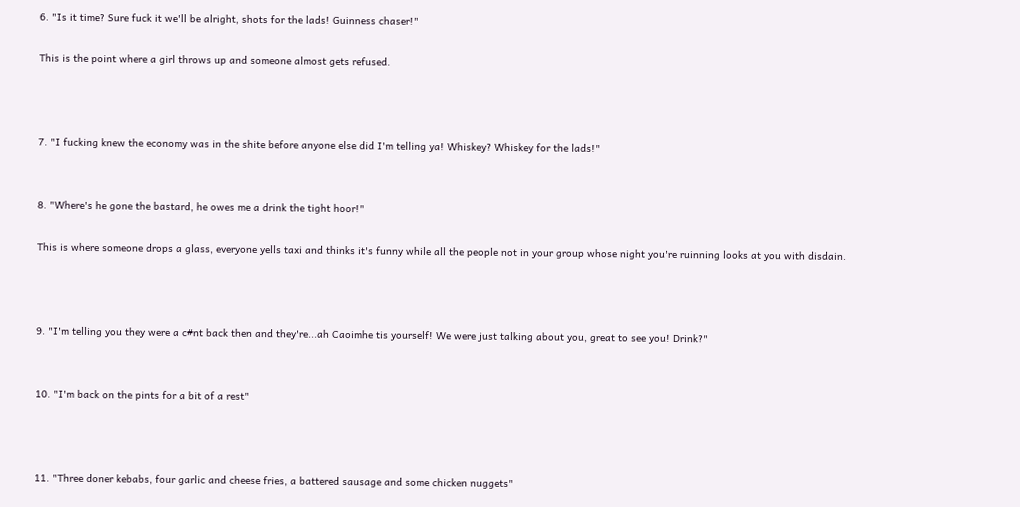6. "Is it time? Sure fuck it we'll be alright, shots for the lads! Guinness chaser!"

This is the point where a girl throws up and someone almost gets refused.



7. "I fucking knew the economy was in the shite before anyone else did I'm telling ya! Whiskey? Whiskey for the lads!"


8. "Where's he gone the bastard, he owes me a drink the tight hoor!"

This is where someone drops a glass, everyone yells taxi and thinks it's funny while all the people not in your group whose night you're ruinning looks at you with disdain.



9. "I'm telling you they were a c#nt back then and they're...ah Caoimhe tis yourself! We were just talking about you, great to see you! Drink?"


10. "I'm back on the pints for a bit of a rest"



11. "Three doner kebabs, four garlic and cheese fries, a battered sausage and some chicken nuggets"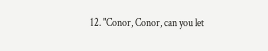12. "Conor, Conor, can you let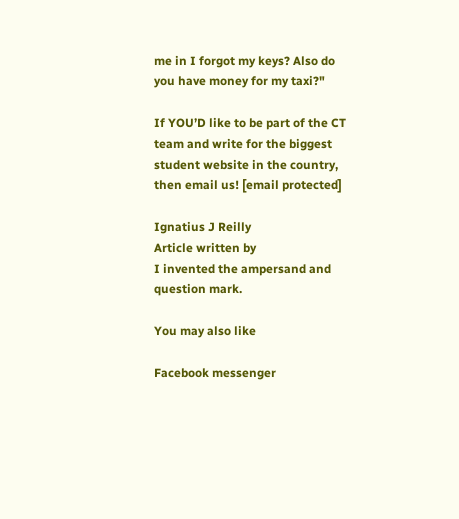me in I forgot my keys? Also do you have money for my taxi?"

If YOU’D like to be part of the CT team and write for the biggest student website in the country, then email us! [email protected]

Ignatius J Reilly
Article written by
I invented the ampersand and question mark.

You may also like

Facebook messenger